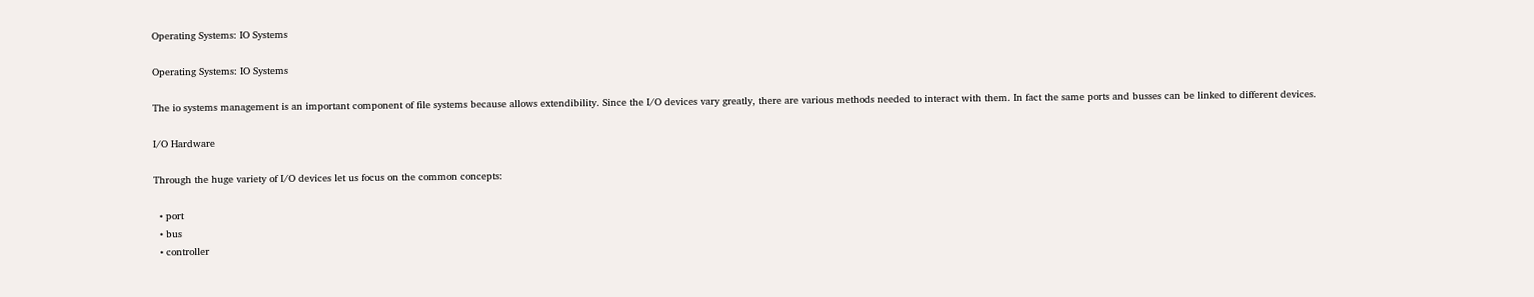Operating Systems: IO Systems

Operating Systems: IO Systems

The io systems management is an important component of file systems because allows extendibility. Since the I/O devices vary greatly, there are various methods needed to interact with them. In fact the same ports and busses can be linked to different devices.

I/O Hardware

Through the huge variety of I/O devices let us focus on the common concepts:

  • port
  • bus
  • controller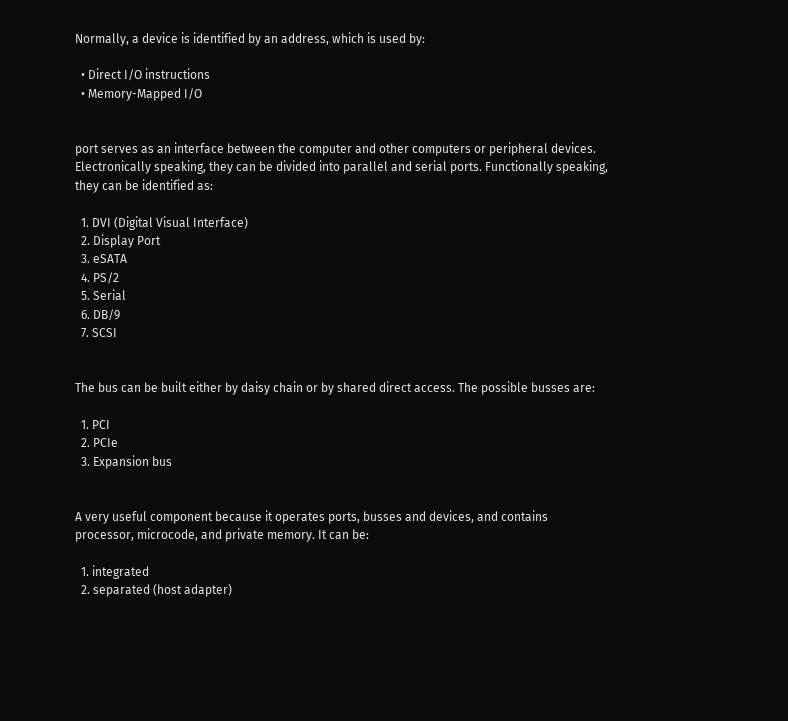Normally, a device is identified by an address, which is used by:

  • Direct I/O instructions
  • Memory-Mapped I/O


port serves as an interface between the computer and other computers or peripheral devices. Electronically speaking, they can be divided into parallel and serial ports. Functionally speaking, they can be identified as:

  1. DVI (Digital Visual Interface)
  2. Display Port
  3. eSATA
  4. PS/2
  5. Serial
  6. DB/9
  7. SCSI


The bus can be built either by daisy chain or by shared direct access. The possible busses are:

  1. PCI
  2. PCIe
  3. Expansion bus


A very useful component because it operates ports, busses and devices, and contains processor, microcode, and private memory. It can be:

  1. integrated
  2. separated (host adapter)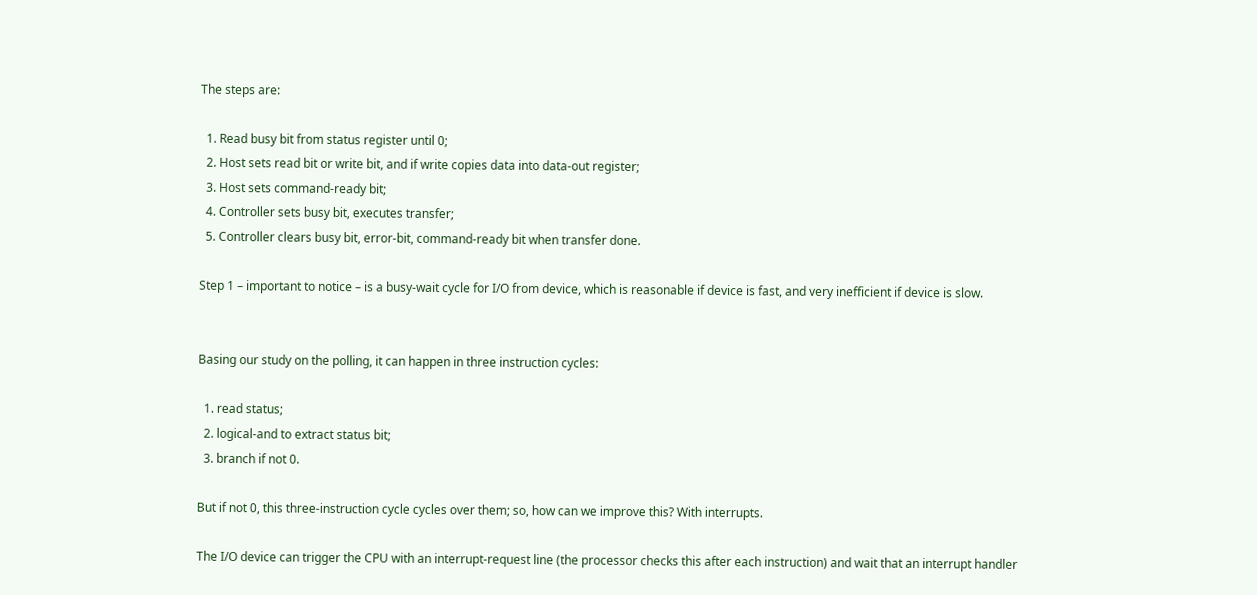The steps are:

  1. Read busy bit from status register until 0;
  2. Host sets read bit or write bit, and if write copies data into data-out register;
  3. Host sets command-ready bit;
  4. Controller sets busy bit, executes transfer;
  5. Controller clears busy bit, error-bit, command-ready bit when transfer done.

Step 1 – important to notice – is a busy-wait cycle for I/O from device, which is reasonable if device is fast, and very inefficient if device is slow.


Basing our study on the polling, it can happen in three instruction cycles:

  1. read status;
  2. logical-and to extract status bit;
  3. branch if not 0.

But if not 0, this three-instruction cycle cycles over them; so, how can we improve this? With interrupts.

The I/O device can trigger the CPU with an interrupt-request line (the processor checks this after each instruction) and wait that an interrupt handler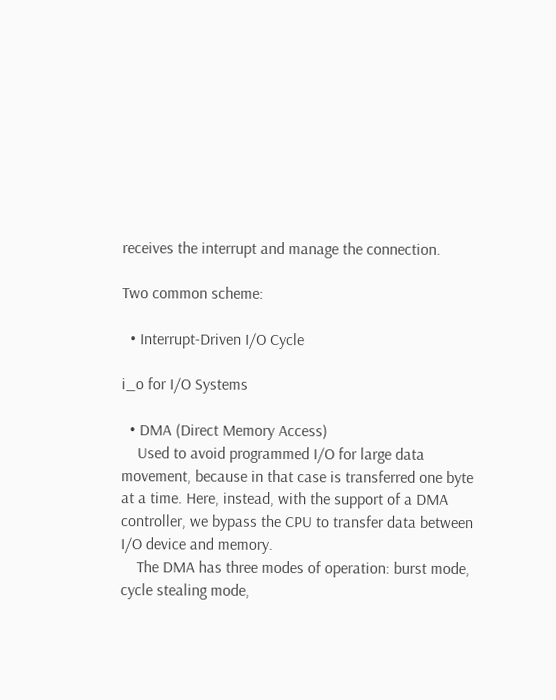receives the interrupt and manage the connection.

Two common scheme:

  • Interrupt-Driven I/O Cycle

i_o for I/O Systems

  • DMA (Direct Memory Access)
    Used to avoid programmed I/O for large data movement, because in that case is transferred one byte at a time. Here, instead, with the support of a DMA controller, we bypass the CPU to transfer data between I/O device and memory.
    The DMA has three modes of operation: burst mode, cycle stealing mode,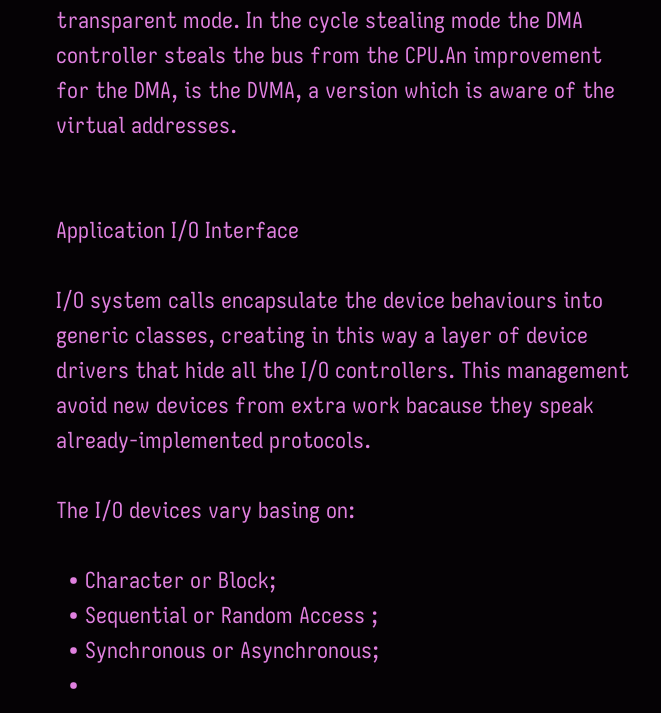transparent mode. In the cycle stealing mode the DMA controller steals the bus from the CPU.An improvement for the DMA, is the DVMA, a version which is aware of the virtual addresses.


Application I/O Interface

I/O system calls encapsulate the device behaviours into generic classes, creating in this way a layer of device drivers that hide all the I/O controllers. This management avoid new devices from extra work bacause they speak already-implemented protocols.

The I/O devices vary basing on:

  • Character or Block;
  • Sequential or Random Access ;
  • Synchronous or Asynchronous;
  •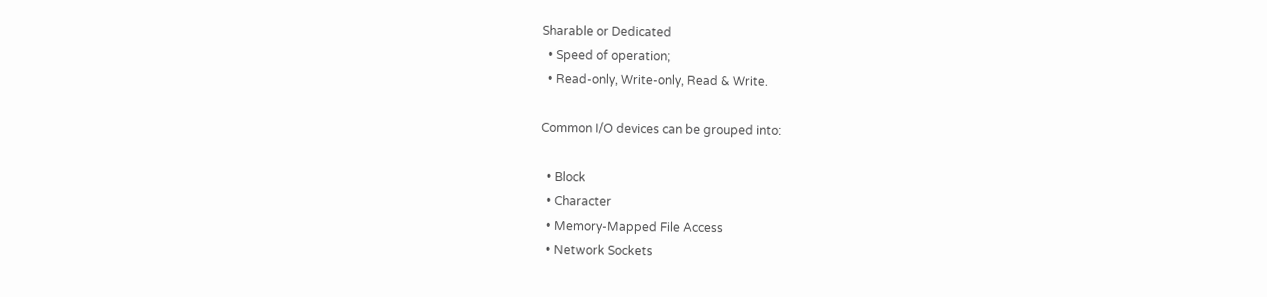Sharable or Dedicated
  • Speed of operation;
  • Read-only, Write-only, Read & Write.

Common I/O devices can be grouped into:

  • Block
  • Character
  • Memory-Mapped File Access
  • Network Sockets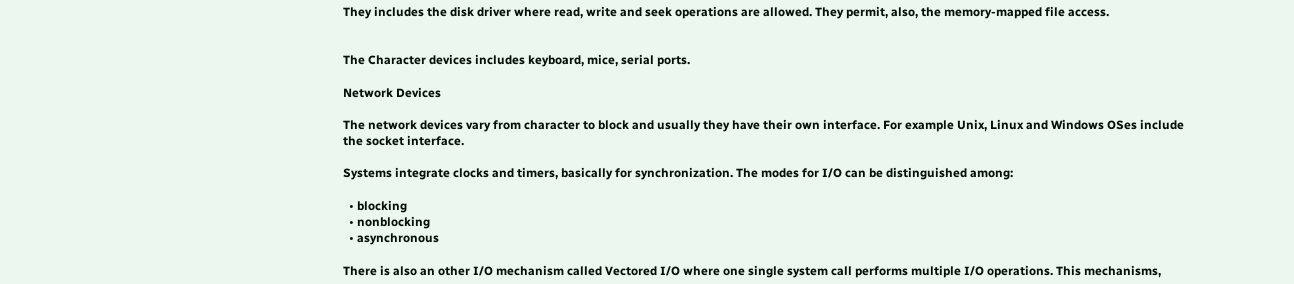They includes the disk driver where read, write and seek operations are allowed. They permit, also, the memory-mapped file access.


The Character devices includes keyboard, mice, serial ports.

Network Devices

The network devices vary from character to block and usually they have their own interface. For example Unix, Linux and Windows OSes include the socket interface.

Systems integrate clocks and timers, basically for synchronization. The modes for I/O can be distinguished among:

  • blocking
  • nonblocking
  • asynchronous

There is also an other I/O mechanism called Vectored I/O where one single system call performs multiple I/O operations. This mechanisms,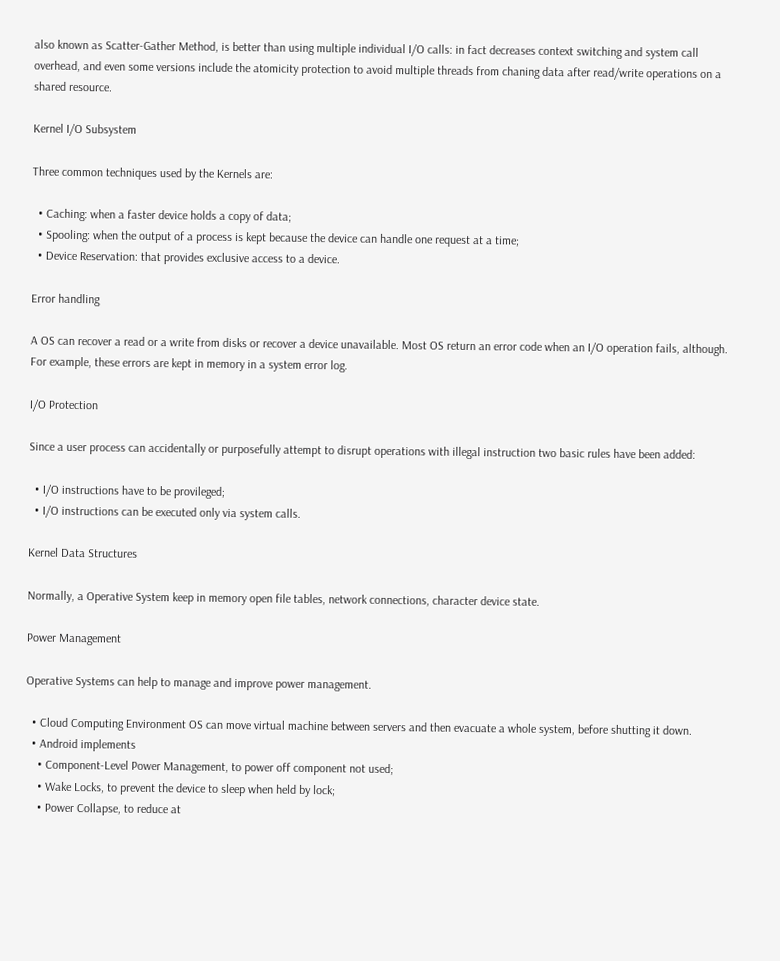also known as Scatter-Gather Method, is better than using multiple individual I/O calls: in fact decreases context switching and system call overhead, and even some versions include the atomicity protection to avoid multiple threads from chaning data after read/write operations on a shared resource.

Kernel I/O Subsystem

Three common techniques used by the Kernels are:

  • Caching: when a faster device holds a copy of data;
  • Spooling: when the output of a process is kept because the device can handle one request at a time;
  • Device Reservation: that provides exclusive access to a device.

Error handling

A OS can recover a read or a write from disks or recover a device unavailable. Most OS return an error code when an I/O operation fails, although. For example, these errors are kept in memory in a system error log.

I/O Protection

Since a user process can accidentally or purposefully attempt to disrupt operations with illegal instruction two basic rules have been added:

  • I/O instructions have to be provileged;
  • I/O instructions can be executed only via system calls.

Kernel Data Structures

Normally, a Operative System keep in memory open file tables, network connections, character device state.

Power Management

Operative Systems can help to manage and improve power management.

  • Cloud Computing Environment OS can move virtual machine between servers and then evacuate a whole system, before shutting it down.
  • Android implements
    • Component-Level Power Management, to power off component not used;
    • Wake Locks, to prevent the device to sleep when held by lock;
    • Power Collapse, to reduce at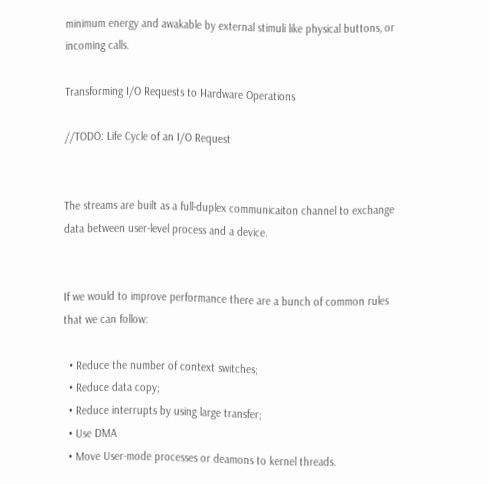minimum energy and awakable by external stimuli like physical buttons, or incoming calls.

Transforming I/O Requests to Hardware Operations

//TODO: Life Cycle of an I/O Request


The streams are built as a full-duplex communicaiton channel to exchange data between user-level process and a device.


If we would to improve performance there are a bunch of common rules that we can follow:

  • Reduce the number of context switches;
  • Reduce data copy;
  • Reduce interrupts by using large transfer;
  • Use DMA
  • Move User-mode processes or deamons to kernel threads.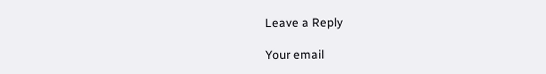Leave a Reply

Your email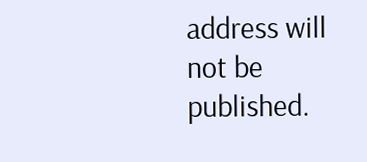address will not be published.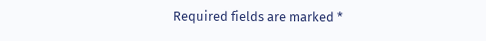Required fields are marked *